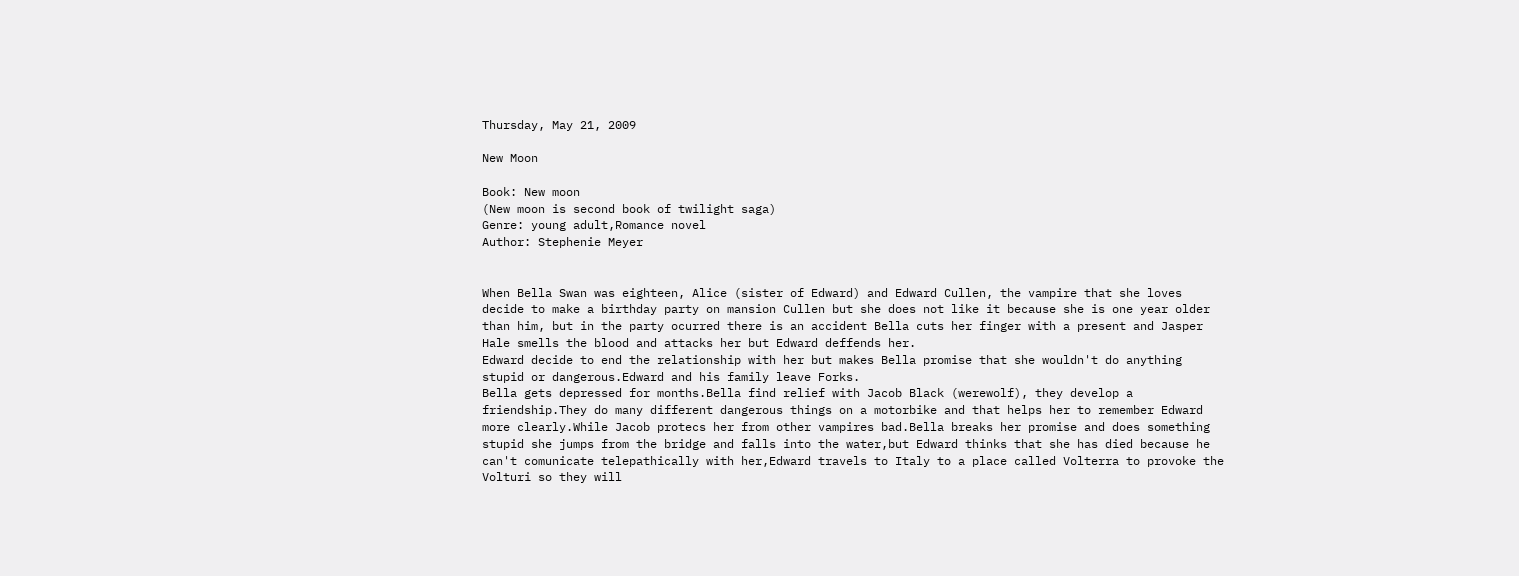Thursday, May 21, 2009

New Moon

Book: New moon
(New moon is second book of twilight saga)
Genre: young adult,Romance novel
Author: Stephenie Meyer


When Bella Swan was eighteen, Alice (sister of Edward) and Edward Cullen, the vampire that she loves decide to make a birthday party on mansion Cullen but she does not like it because she is one year older than him, but in the party ocurred there is an accident Bella cuts her finger with a present and Jasper Hale smells the blood and attacks her but Edward deffends her.
Edward decide to end the relationship with her but makes Bella promise that she wouldn't do anything stupid or dangerous.Edward and his family leave Forks.
Bella gets depressed for months.Bella find relief with Jacob Black (werewolf), they develop a friendship.They do many different dangerous things on a motorbike and that helps her to remember Edward more clearly.While Jacob protecs her from other vampires bad.Bella breaks her promise and does something stupid she jumps from the bridge and falls into the water,but Edward thinks that she has died because he can't comunicate telepathically with her,Edward travels to Italy to a place called Volterra to provoke the Volturi so they will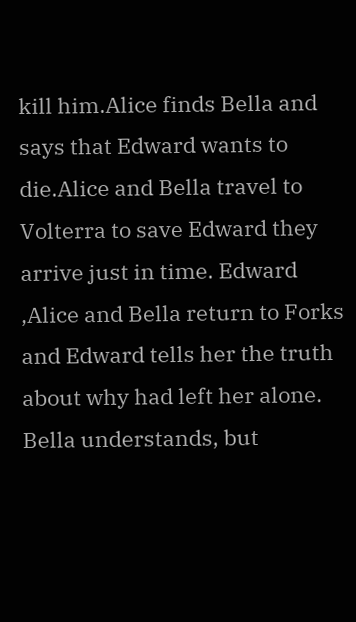kill him.Alice finds Bella and says that Edward wants to die.Alice and Bella travel to Volterra to save Edward they arrive just in time. Edward ,Alice and Bella return to Forks and Edward tells her the truth about why had left her alone. Bella understands, but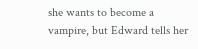she wants to become a vampire, but Edward tells her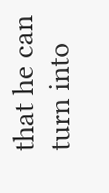that he can turn into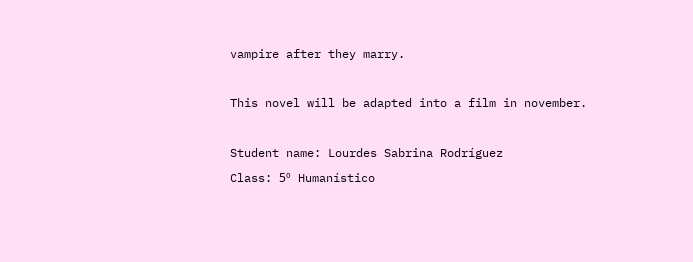vampire after they marry.

This novel will be adapted into a film in november.

Student name: Lourdes Sabrina Rodríguez
Class: 5º Humanístico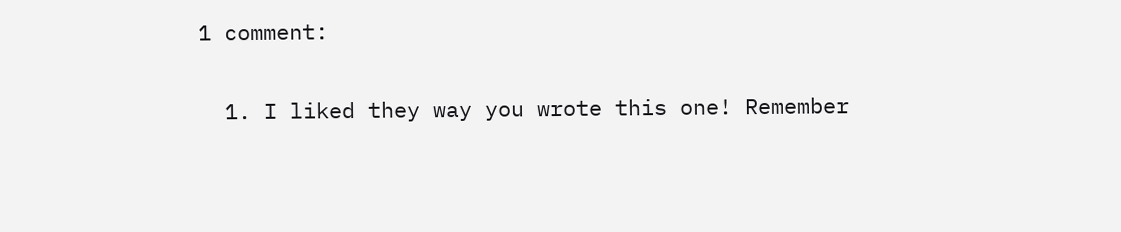1 comment:

  1. I liked they way you wrote this one! Remember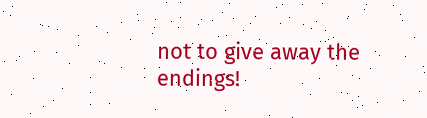not to give away the endings!